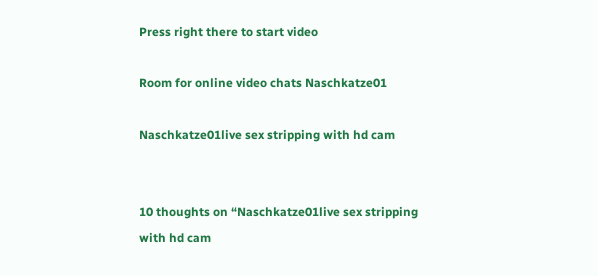Press right there to start video

Room for online video chats Naschkatze01

Naschkatze01live sex stripping with hd cam


10 thoughts on “Naschkatze01live sex stripping with hd cam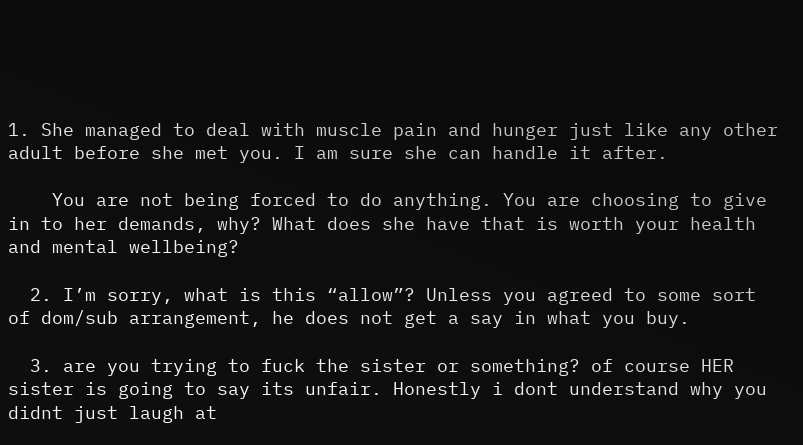1. She managed to deal with muscle pain and hunger just like any other adult before she met you. I am sure she can handle it after.

    You are not being forced to do anything. You are choosing to give in to her demands, why? What does she have that is worth your health and mental wellbeing?

  2. I’m sorry, what is this “allow”? Unless you agreed to some sort of dom/sub arrangement, he does not get a say in what you buy.

  3. are you trying to fuck the sister or something? of course HER sister is going to say its unfair. Honestly i dont understand why you didnt just laugh at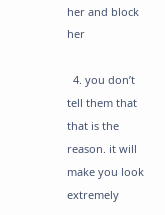her and block her

  4. you don’t tell them that that is the reason. it will make you look extremely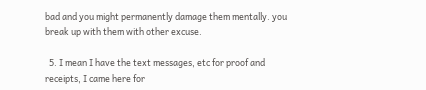bad and you might permanently damage them mentally. you break up with them with other excuse.

  5. I mean I have the text messages, etc for proof and receipts, I came here for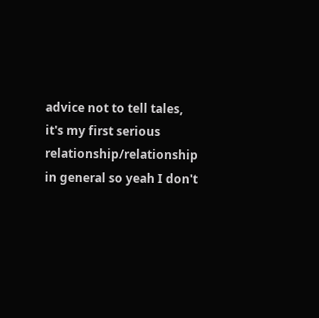advice not to tell tales, it's my first serious relationship/relationship in general so yeah I don't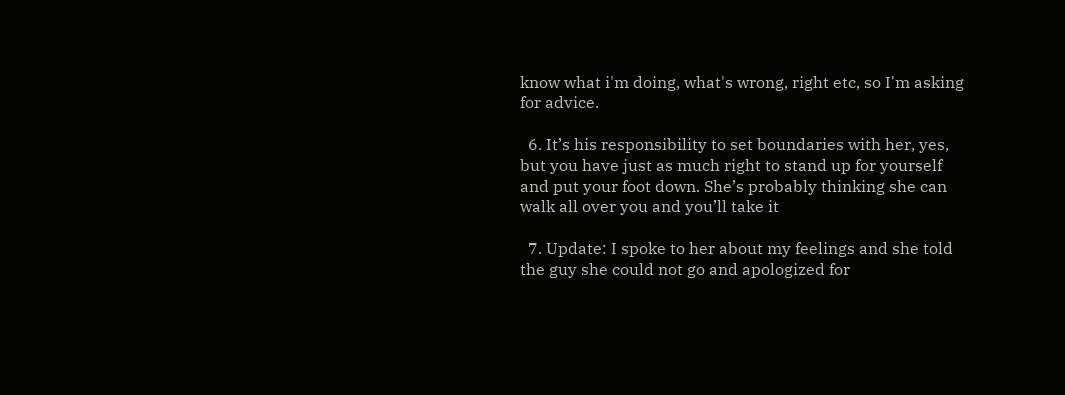know what i'm doing, what's wrong, right etc, so I'm asking for advice.

  6. It’s his responsibility to set boundaries with her, yes, but you have just as much right to stand up for yourself and put your foot down. She’s probably thinking she can walk all over you and you’ll take it

  7. Update: I spoke to her about my feelings and she told the guy she could not go and apologized for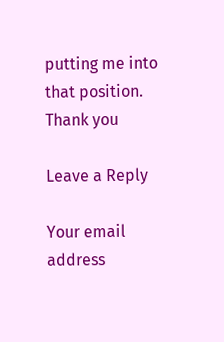putting me into that position. Thank you

Leave a Reply

Your email address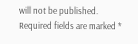will not be published. Required fields are marked *